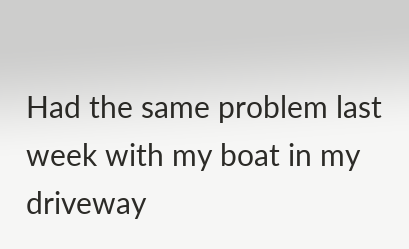Had the same problem last week with my boat in my driveway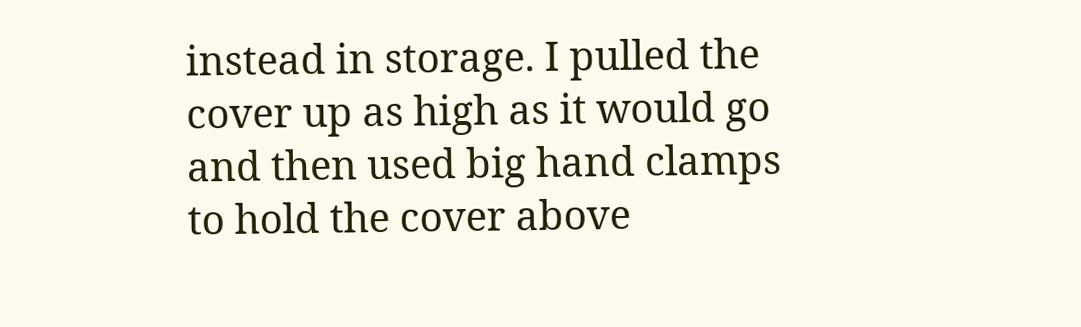instead in storage. I pulled the cover up as high as it would go and then used big hand clamps to hold the cover above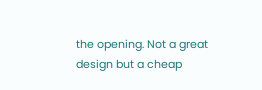the opening. Not a great design but a cheap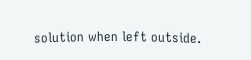solution when left outside.